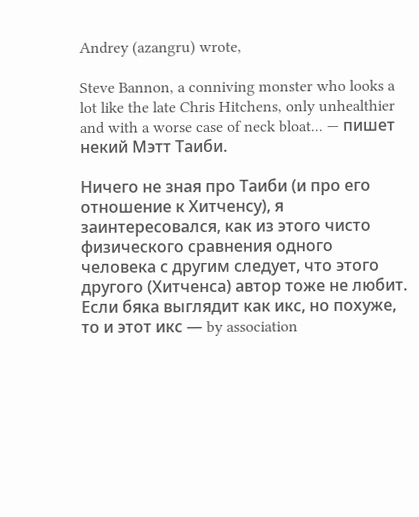Andrey (azangru) wrote,

Steve Bannon, a conniving monster who looks a lot like the late Chris Hitchens, only unhealthier and with a worse case of neck bloat... — пишет некий Мэтт Таиби.

Ничего не зная про Таиби (и про его отношение к Хитченсу), я заинтересовался, как из этого чисто физического сравнения одного человека с другим следует, что этого другого (Хитченса) автор тоже не любит. Если бяка выглядит как икс, но похуже, то и этот икс — by association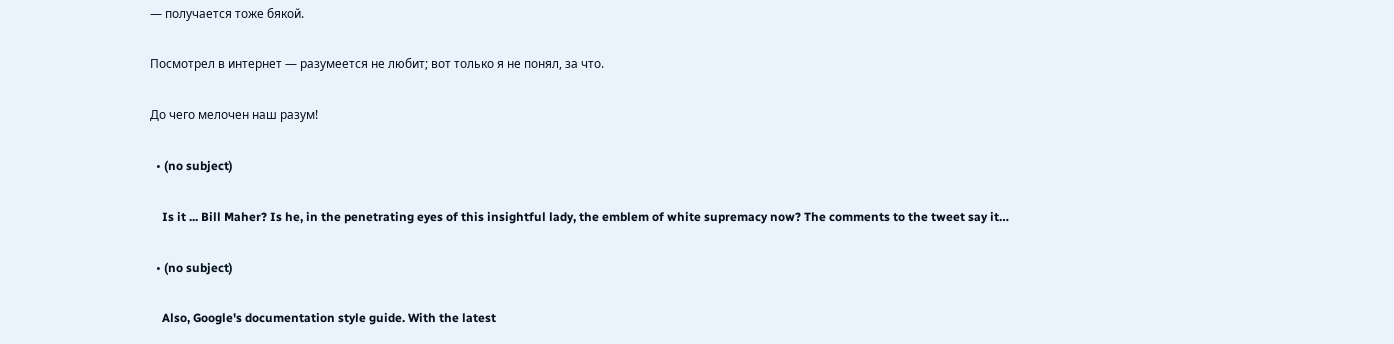— получается тоже бякой.

Посмотрел в интернет — разумеется не любит; вот только я не понял, за что.

До чего мелочен наш разум!

  • (no subject)

    Is it ... Bill Maher? Is he, in the penetrating eyes of this insightful lady, the emblem of white supremacy now? The comments to the tweet say it…

  • (no subject)

    Also, Google's documentation style guide. With the latest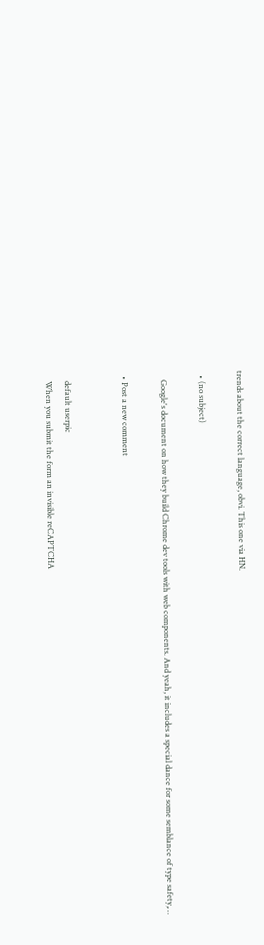trends about the correct language, obvi. This one via HN.

  • (no subject)

    Google's document on how they build Chrome dev tools with web components. And yeah, it includes a special dance for some semblance of type safety,…

  • Post a new comment


    default userpic
    When you submit the form an invisible reCAPTCHA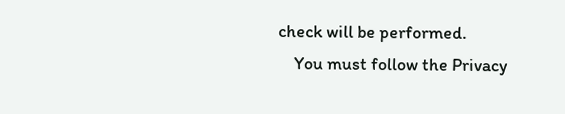check will be performed.
    You must follow the Privacy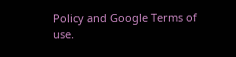Policy and Google Terms of use.